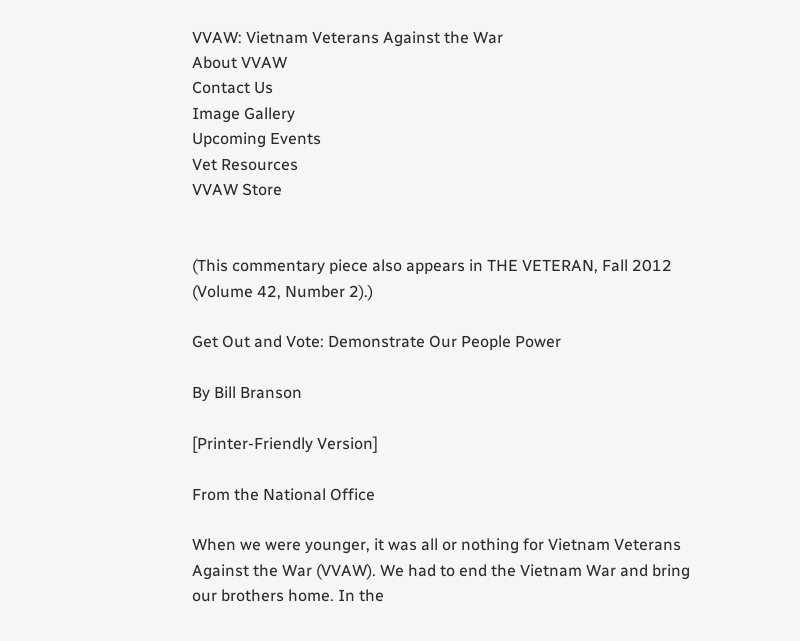VVAW: Vietnam Veterans Against the War
About VVAW
Contact Us
Image Gallery
Upcoming Events
Vet Resources
VVAW Store


(This commentary piece also appears in THE VETERAN, Fall 2012 (Volume 42, Number 2).)

Get Out and Vote: Demonstrate Our People Power

By Bill Branson

[Printer-Friendly Version]

From the National Office

When we were younger, it was all or nothing for Vietnam Veterans Against the War (VVAW). We had to end the Vietnam War and bring our brothers home. In the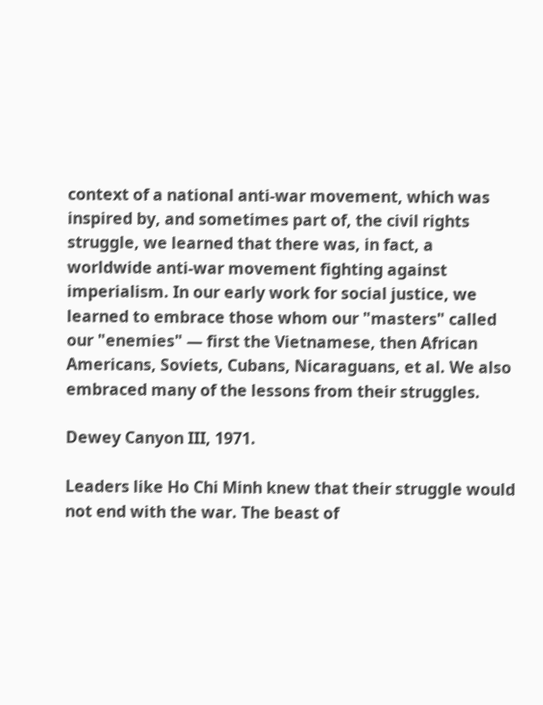context of a national anti-war movement, which was inspired by, and sometimes part of, the civil rights struggle, we learned that there was, in fact, a worldwide anti-war movement fighting against imperialism. In our early work for social justice, we learned to embrace those whom our "masters" called our "enemies" — first the Vietnamese, then African Americans, Soviets, Cubans, Nicaraguans, et al. We also embraced many of the lessons from their struggles.

Dewey Canyon III, 1971.

Leaders like Ho Chi Minh knew that their struggle would not end with the war. The beast of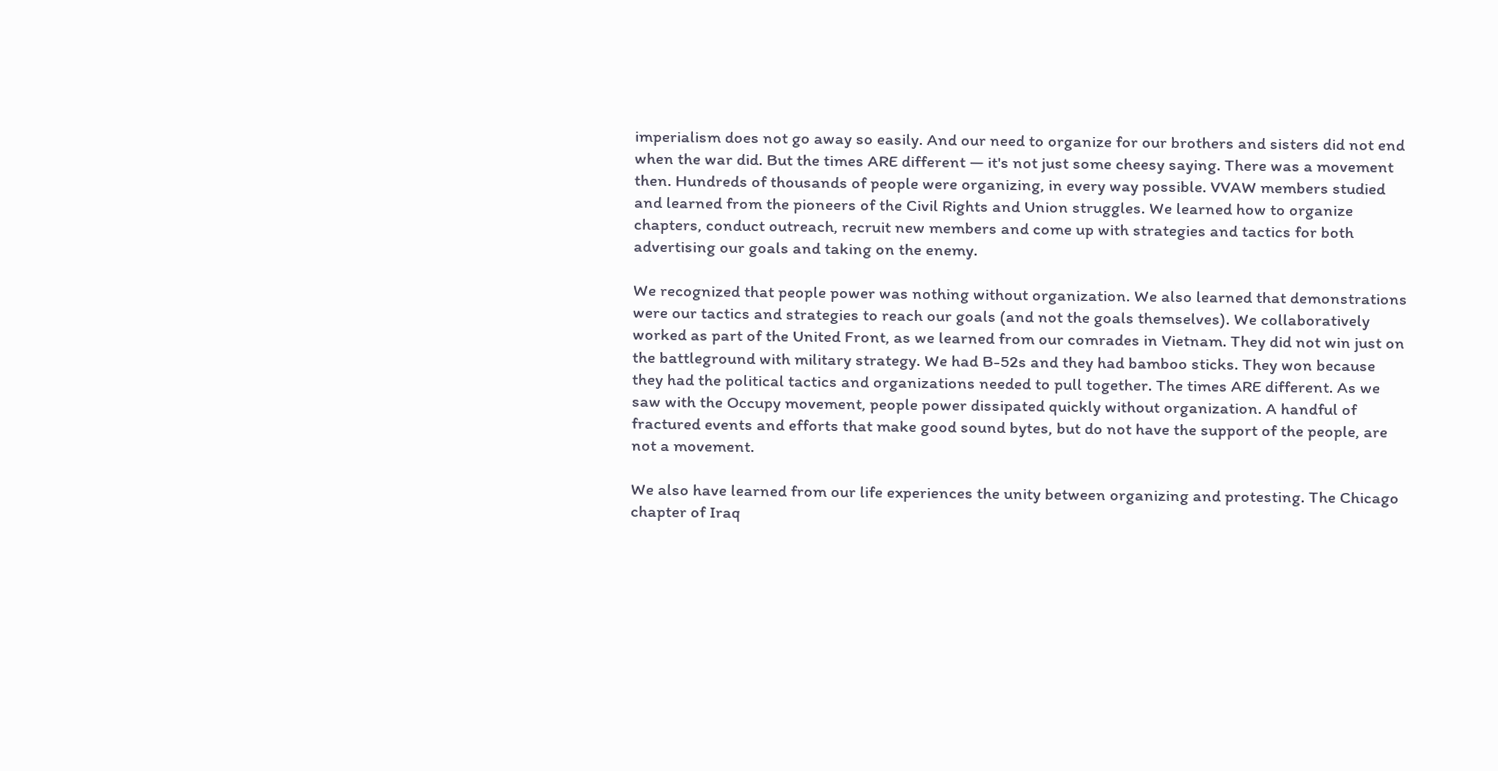imperialism does not go away so easily. And our need to organize for our brothers and sisters did not end when the war did. But the times ARE different — it's not just some cheesy saying. There was a movement then. Hundreds of thousands of people were organizing, in every way possible. VVAW members studied and learned from the pioneers of the Civil Rights and Union struggles. We learned how to organize chapters, conduct outreach, recruit new members and come up with strategies and tactics for both advertising our goals and taking on the enemy.

We recognized that people power was nothing without organization. We also learned that demonstrations were our tactics and strategies to reach our goals (and not the goals themselves). We collaboratively worked as part of the United Front, as we learned from our comrades in Vietnam. They did not win just on the battleground with military strategy. We had B-52s and they had bamboo sticks. They won because they had the political tactics and organizations needed to pull together. The times ARE different. As we saw with the Occupy movement, people power dissipated quickly without organization. A handful of fractured events and efforts that make good sound bytes, but do not have the support of the people, are not a movement.

We also have learned from our life experiences the unity between organizing and protesting. The Chicago chapter of Iraq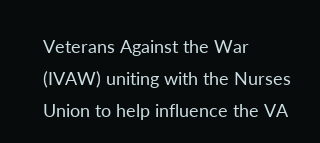Veterans Against the War (IVAW) uniting with the Nurses Union to help influence the VA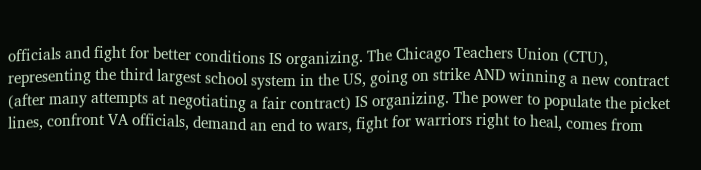officials and fight for better conditions IS organizing. The Chicago Teachers Union (CTU), representing the third largest school system in the US, going on strike AND winning a new contract (after many attempts at negotiating a fair contract) IS organizing. The power to populate the picket lines, confront VA officials, demand an end to wars, fight for warriors right to heal, comes from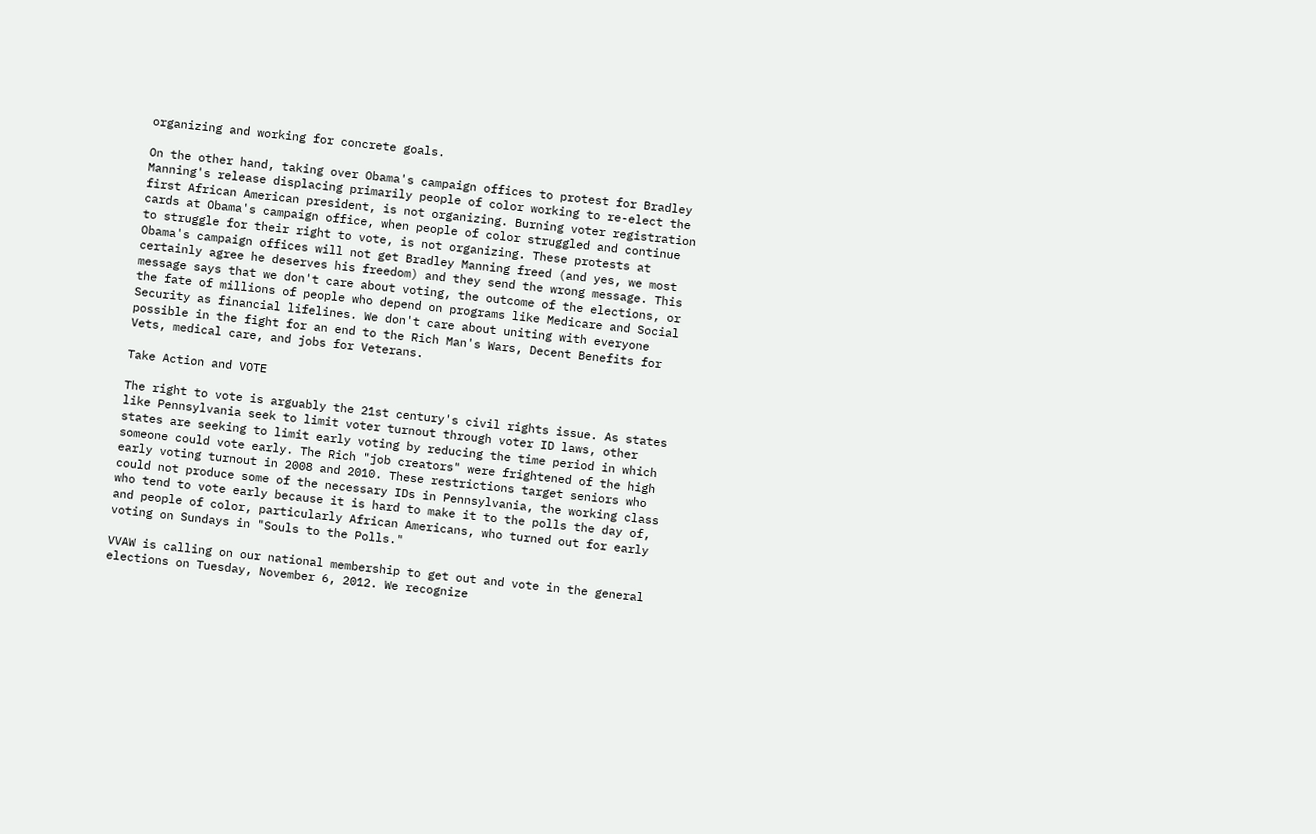organizing and working for concrete goals.

On the other hand, taking over Obama's campaign offices to protest for Bradley Manning's release displacing primarily people of color working to re-elect the first African American president, is not organizing. Burning voter registration cards at Obama's campaign office, when people of color struggled and continue to struggle for their right to vote, is not organizing. These protests at Obama's campaign offices will not get Bradley Manning freed (and yes, we most certainly agree he deserves his freedom) and they send the wrong message. This message says that we don't care about voting, the outcome of the elections, or the fate of millions of people who depend on programs like Medicare and Social Security as financial lifelines. We don't care about uniting with everyone possible in the fight for an end to the Rich Man's Wars, Decent Benefits for Vets, medical care, and jobs for Veterans.

Take Action and VOTE

The right to vote is arguably the 21st century's civil rights issue. As states like Pennsylvania seek to limit voter turnout through voter ID laws, other states are seeking to limit early voting by reducing the time period in which someone could vote early. The Rich "job creators" were frightened of the high early voting turnout in 2008 and 2010. These restrictions target seniors who could not produce some of the necessary IDs in Pennsylvania, the working class who tend to vote early because it is hard to make it to the polls the day of, and people of color, particularly African Americans, who turned out for early voting on Sundays in "Souls to the Polls."

VVAW is calling on our national membership to get out and vote in the general elections on Tuesday, November 6, 2012. We recognize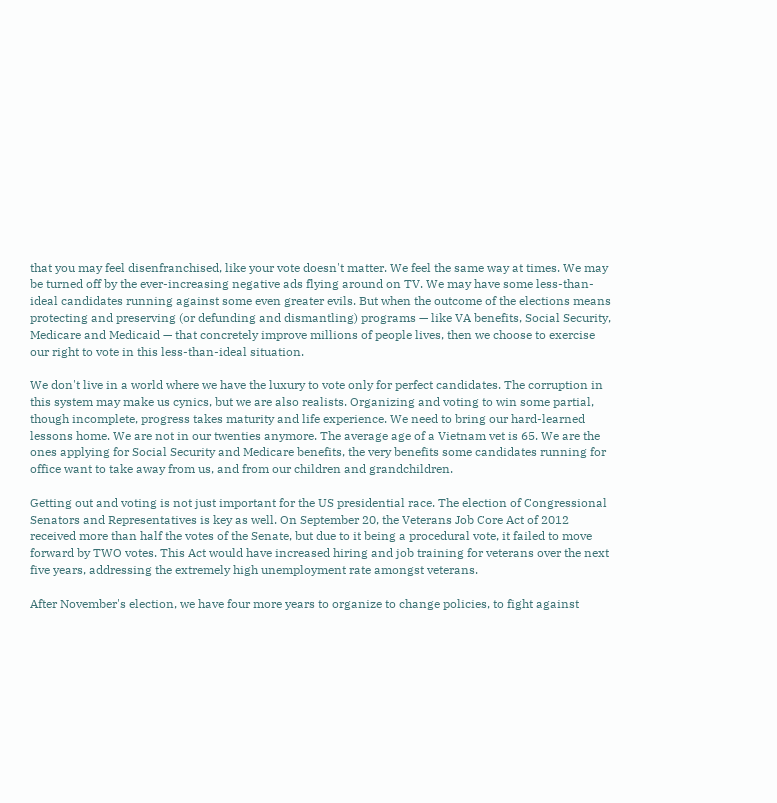that you may feel disenfranchised, like your vote doesn't matter. We feel the same way at times. We may be turned off by the ever-increasing negative ads flying around on TV. We may have some less-than-ideal candidates running against some even greater evils. But when the outcome of the elections means protecting and preserving (or defunding and dismantling) programs — like VA benefits, Social Security, Medicare and Medicaid — that concretely improve millions of people lives, then we choose to exercise our right to vote in this less-than-ideal situation.

We don't live in a world where we have the luxury to vote only for perfect candidates. The corruption in this system may make us cynics, but we are also realists. Organizing and voting to win some partial, though incomplete, progress takes maturity and life experience. We need to bring our hard-learned lessons home. We are not in our twenties anymore. The average age of a Vietnam vet is 65. We are the ones applying for Social Security and Medicare benefits, the very benefits some candidates running for office want to take away from us, and from our children and grandchildren.

Getting out and voting is not just important for the US presidential race. The election of Congressional Senators and Representatives is key as well. On September 20, the Veterans Job Core Act of 2012 received more than half the votes of the Senate, but due to it being a procedural vote, it failed to move forward by TWO votes. This Act would have increased hiring and job training for veterans over the next five years, addressing the extremely high unemployment rate amongst veterans.

After November's election, we have four more years to organize to change policies, to fight against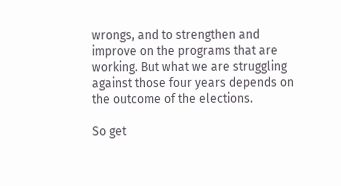wrongs, and to strengthen and improve on the programs that are working. But what we are struggling against those four years depends on the outcome of the elections.

So get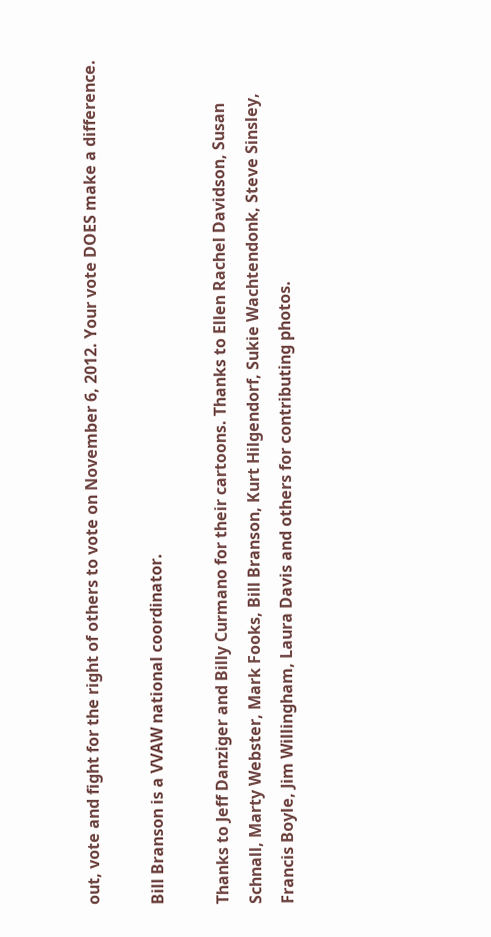out, vote and fight for the right of others to vote on November 6, 2012. Your vote DOES make a difference.

Bill Branson is a VVAW national coordinator.

Thanks to Jeff Danziger and Billy Curmano for their cartoons. Thanks to Ellen Rachel Davidson, Susan Schnall, Marty Webster, Mark Fooks, Bill Branson, Kurt Hilgendorf, Sukie Wachtendonk, Steve Sinsley, Francis Boyle, Jim Willingham, Laura Davis and others for contributing photos.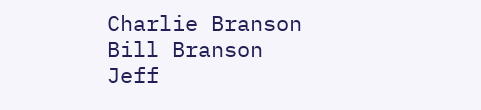Charlie Branson
Bill Branson
Jeff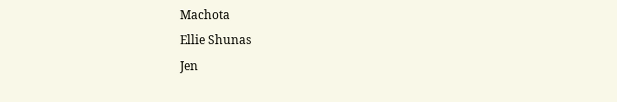Machota
Ellie Shunas
Jen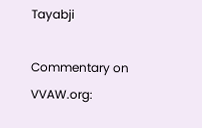Tayabji

Commentary on VVAW.org: